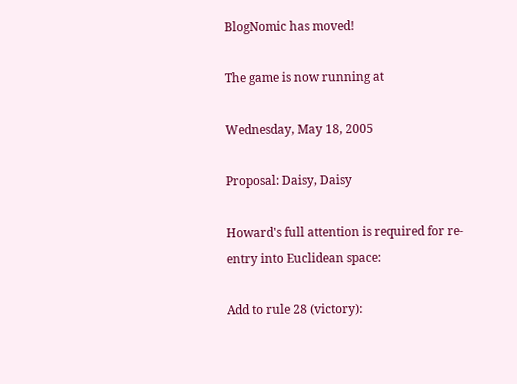BlogNomic has moved!

The game is now running at

Wednesday, May 18, 2005

Proposal: Daisy, Daisy

Howard's full attention is required for re-entry into Euclidean space:

Add to rule 28 (victory):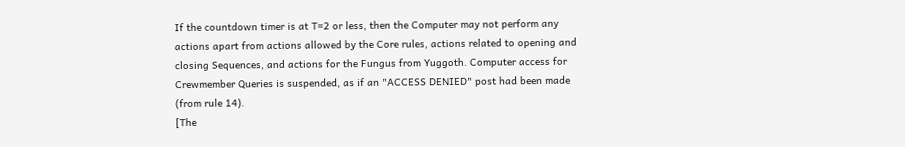If the countdown timer is at T=2 or less, then the Computer may not perform any actions apart from actions allowed by the Core rules, actions related to opening and closing Sequences, and actions for the Fungus from Yuggoth. Computer access for Crewmember Queries is suspended, as if an "ACCESS DENIED" post had been made (from rule 14).
[The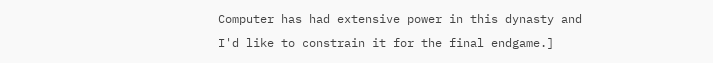Computer has had extensive power in this dynasty and I'd like to constrain it for the final endgame.]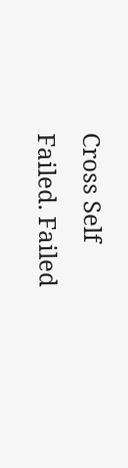Cross Self Failed. Failed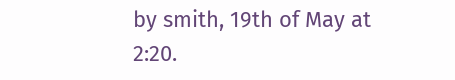by smith, 19th of May at 2:20.